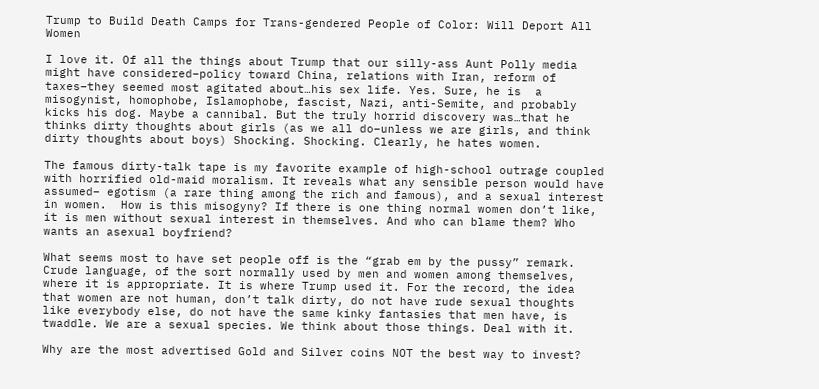Trump to Build Death Camps for Trans-gendered People of Color: Will Deport All Women

I love it. Of all the things about Trump that our silly-ass Aunt Polly media might have considered–policy toward China, relations with Iran, reform of taxes–they seemed most agitated about…his sex life. Yes. Sure, he is  a misogynist, homophobe, Islamophobe, fascist, Nazi, anti-Semite, and probably kicks his dog. Maybe a cannibal. But the truly horrid discovery was…that he thinks dirty thoughts about girls (as we all do–unless we are girls, and think dirty thoughts about boys) Shocking. Shocking. Clearly, he hates women.

The famous dirty-talk tape is my favorite example of high-school outrage coupled with horrified old-maid moralism. It reveals what any sensible person would have assumed– egotism (a rare thing among the rich and famous), and a sexual interest in women.  How is this misogyny? If there is one thing normal women don’t like, it is men without sexual interest in themselves. And who can blame them? Who wants an asexual boyfriend?

What seems most to have set people off is the “grab em by the pussy” remark. Crude language, of the sort normally used by men and women among themselves, where it is appropriate. It is where Trump used it. For the record, the idea that women are not human, don’t talk dirty, do not have rude sexual thoughts like everybody else, do not have the same kinky fantasies that men have, is twaddle. We are a sexual species. We think about those things. Deal with it.

Why are the most advertised Gold and Silver coins NOT the best way to invest?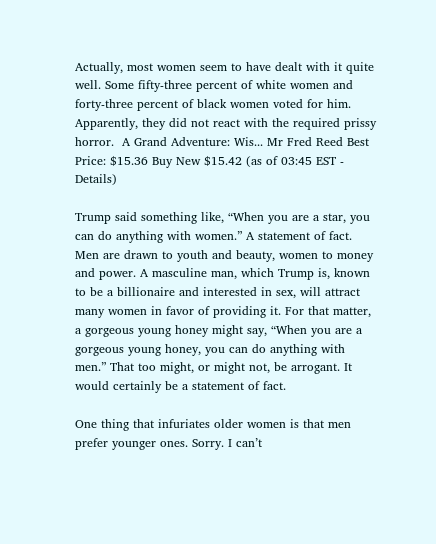Actually, most women seem to have dealt with it quite well. Some fifty-three percent of white women and forty-three percent of black women voted for him. Apparently, they did not react with the required prissy horror.  A Grand Adventure: Wis... Mr Fred Reed Best Price: $15.36 Buy New $15.42 (as of 03:45 EST - Details)

Trump said something like, “When you are a star, you can do anything with women.” A statement of fact. Men are drawn to youth and beauty, women to money and power. A masculine man, which Trump is, known to be a billionaire and interested in sex, will attract many women in favor of providing it. For that matter, a gorgeous young honey might say, “When you are a gorgeous young honey, you can do anything with men.” That too might, or might not, be arrogant. It would certainly be a statement of fact.

One thing that infuriates older women is that men prefer younger ones. Sorry. I can’t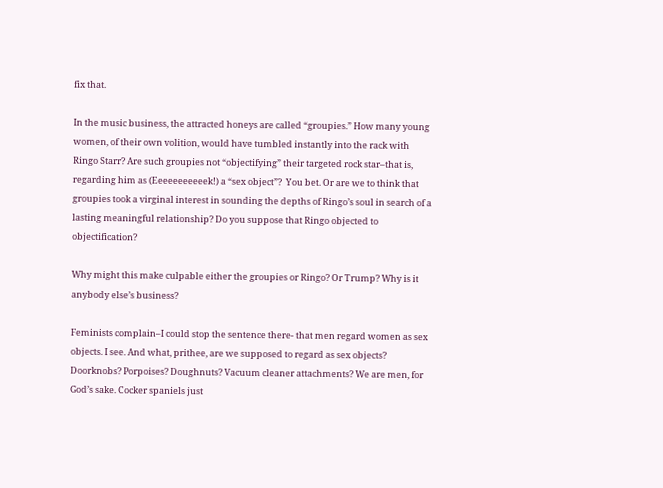fix that.

In the music business, the attracted honeys are called “groupies.” How many young women, of their own volition, would have tumbled instantly into the rack with Ringo Starr? Are such groupies not “objectifying” their targeted rock star–that is, regarding him as (Eeeeeeeeeeek!) a “sex object”?  You bet. Or are we to think that groupies took a virginal interest in sounding the depths of Ringo’s soul in search of a lasting meaningful relationship? Do you suppose that Ringo objected to objectification?

Why might this make culpable either the groupies or Ringo? Or Trump? Why is it anybody else’s business?

Feminists complain–I could stop the sentence there- that men regard women as sex objects. I see. And what, prithee, are we supposed to regard as sex objects? Doorknobs? Porpoises? Doughnuts? Vacuum cleaner attachments? We are men, for God’s sake. Cocker spaniels just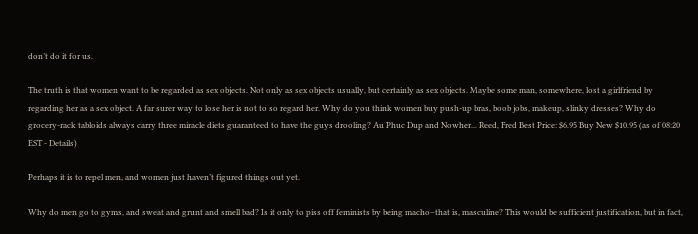don’t do it for us.

The truth is that women want to be regarded as sex objects. Not only as sex objects usually, but certainly as sex objects. Maybe some man, somewhere, lost a girlfriend by regarding her as a sex object. A far surer way to lose her is not to so regard her. Why do you think women buy push-up bras, boob jobs, makeup, slinky dresses? Why do grocery-rack tabloids always carry three miracle diets guaranteed to have the guys drooling? Au Phuc Dup and Nowher... Reed, Fred Best Price: $6.95 Buy New $10.95 (as of 08:20 EST - Details)

Perhaps it is to repel men, and women just haven’t figured things out yet.

Why do men go to gyms, and sweat and grunt and smell bad? Is it only to piss off feminists by being macho–that is, masculine? This would be sufficient justification, but in fact,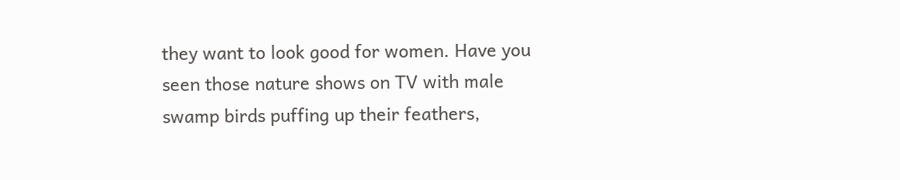they want to look good for women. Have you seen those nature shows on TV with male swamp birds puffing up their feathers,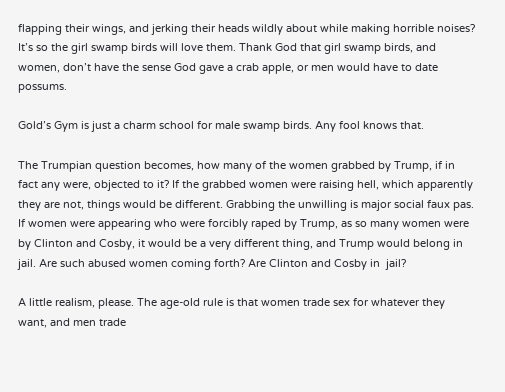flapping their wings, and jerking their heads wildly about while making horrible noises? It’s so the girl swamp birds will love them. Thank God that girl swamp birds, and women, don’t have the sense God gave a crab apple, or men would have to date possums.

Gold’s Gym is just a charm school for male swamp birds. Any fool knows that.

The Trumpian question becomes, how many of the women grabbed by Trump, if in fact any were, objected to it? If the grabbed women were raising hell, which apparently they are not, things would be different. Grabbing the unwilling is major social faux pas. If women were appearing who were forcibly raped by Trump, as so many women were by Clinton and Cosby, it would be a very different thing, and Trump would belong in jail. Are such abused women coming forth? Are Clinton and Cosby in  jail?

A little realism, please. The age-old rule is that women trade sex for whatever they want, and men trade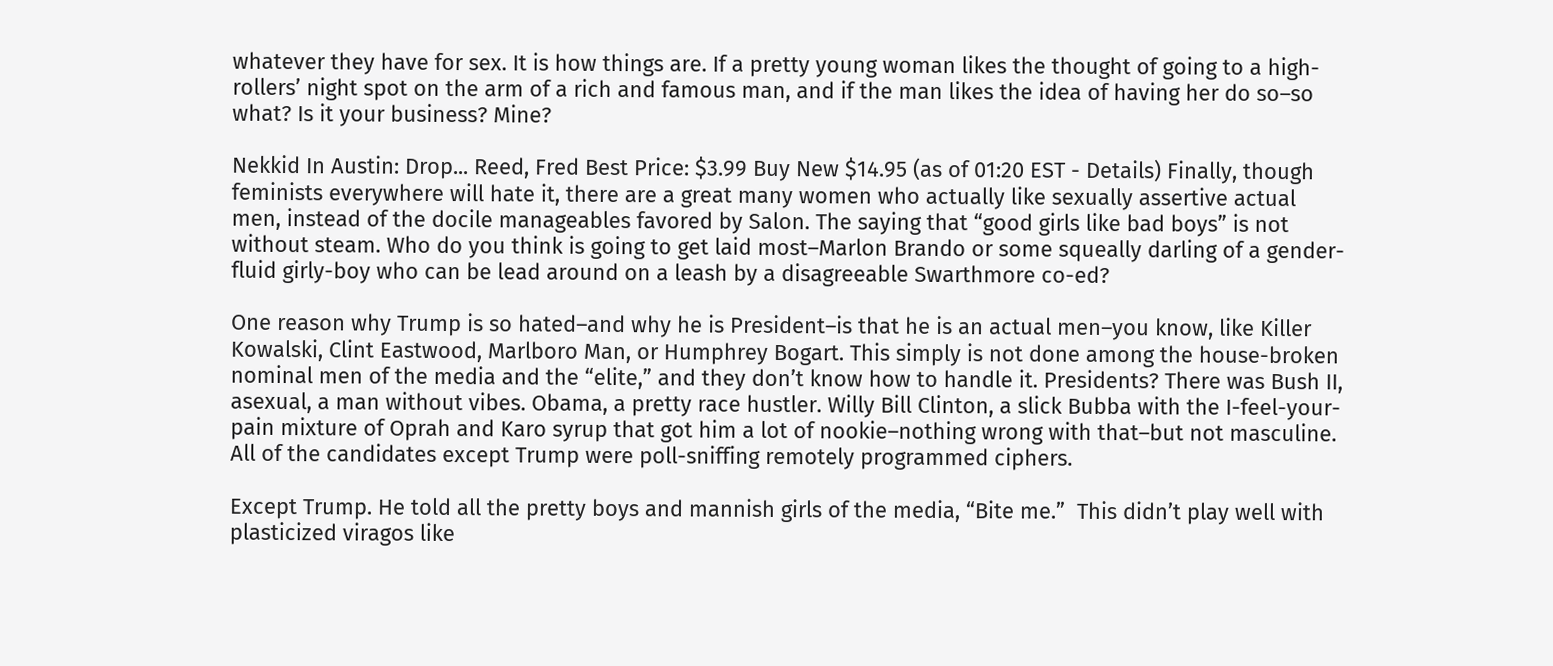whatever they have for sex. It is how things are. If a pretty young woman likes the thought of going to a high-rollers’ night spot on the arm of a rich and famous man, and if the man likes the idea of having her do so–so what? Is it your business? Mine?

Nekkid In Austin: Drop... Reed, Fred Best Price: $3.99 Buy New $14.95 (as of 01:20 EST - Details) Finally, though feminists everywhere will hate it, there are a great many women who actually like sexually assertive actual men, instead of the docile manageables favored by Salon. The saying that “good girls like bad boys” is not without steam. Who do you think is going to get laid most–Marlon Brando or some squeally darling of a gender-fluid girly-boy who can be lead around on a leash by a disagreeable Swarthmore co-ed?

One reason why Trump is so hated–and why he is President–is that he is an actual men–you know, like Killer Kowalski, Clint Eastwood, Marlboro Man, or Humphrey Bogart. This simply is not done among the house-broken nominal men of the media and the “elite,” and they don’t know how to handle it. Presidents? There was Bush II, asexual, a man without vibes. Obama, a pretty race hustler. Willy Bill Clinton, a slick Bubba with the I-feel-your-pain mixture of Oprah and Karo syrup that got him a lot of nookie–nothing wrong with that–but not masculine. All of the candidates except Trump were poll-sniffing remotely programmed ciphers.

Except Trump. He told all the pretty boys and mannish girls of the media, “Bite me.”  This didn’t play well with plasticized viragos like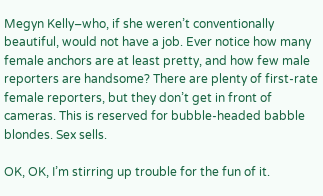Megyn Kelly–who, if she weren’t conventionally beautiful, would not have a job. Ever notice how many female anchors are at least pretty, and how few male reporters are handsome? There are plenty of first-rate female reporters, but they don’t get in front of cameras. This is reserved for bubble-headed babble blondes. Sex sells.

OK, OK, I’m stirring up trouble for the fun of it.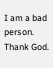I am a bad person. Thank God.